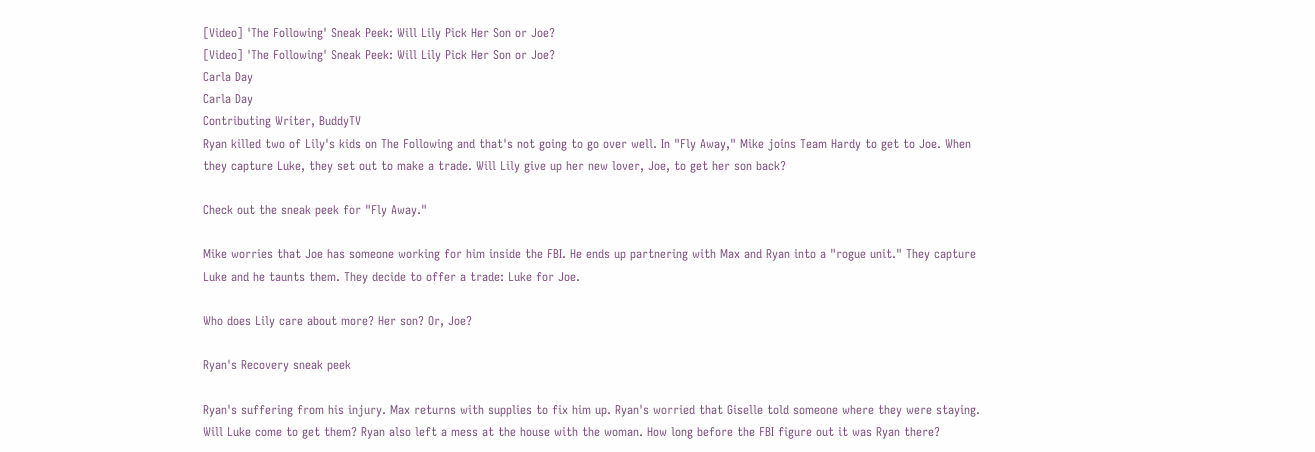[Video] 'The Following' Sneak Peek: Will Lily Pick Her Son or Joe?
[Video] 'The Following' Sneak Peek: Will Lily Pick Her Son or Joe?
Carla Day
Carla Day
Contributing Writer, BuddyTV
Ryan killed two of Lily's kids on The Following and that's not going to go over well. In "Fly Away," Mike joins Team Hardy to get to Joe. When they capture Luke, they set out to make a trade. Will Lily give up her new lover, Joe, to get her son back?

Check out the sneak peek for "Fly Away."

Mike worries that Joe has someone working for him inside the FBI. He ends up partnering with Max and Ryan into a "rogue unit." They capture Luke and he taunts them. They decide to offer a trade: Luke for Joe.

Who does Lily care about more? Her son? Or, Joe?

Ryan's Recovery sneak peek

Ryan's suffering from his injury. Max returns with supplies to fix him up. Ryan's worried that Giselle told someone where they were staying. Will Luke come to get them? Ryan also left a mess at the house with the woman. How long before the FBI figure out it was Ryan there?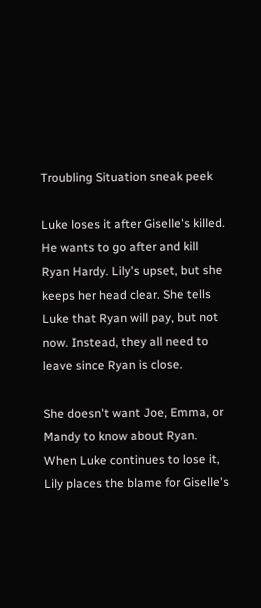Troubling Situation sneak peek

Luke loses it after Giselle's killed. He wants to go after and kill Ryan Hardy. Lily's upset, but she keeps her head clear. She tells Luke that Ryan will pay, but not now. Instead, they all need to leave since Ryan is close.

She doesn't want Joe, Emma, or Mandy to know about Ryan. When Luke continues to lose it, Lily places the blame for Giselle's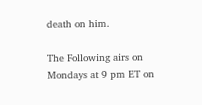death on him.

The Following airs on Mondays at 9 pm ET on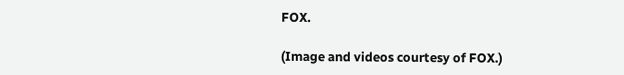FOX.

(Image and videos courtesy of FOX.)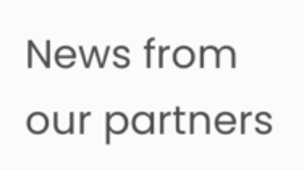News from our partners